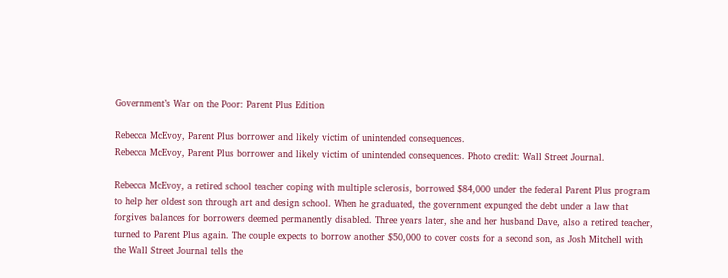Government’s War on the Poor: Parent Plus Edition

Rebecca McEvoy, Parent Plus borrower and likely victim of unintended consequences.
Rebecca McEvoy, Parent Plus borrower and likely victim of unintended consequences. Photo credit: Wall Street Journal.

Rebecca McEvoy, a retired school teacher coping with multiple sclerosis, borrowed $84,000 under the federal Parent Plus program to help her oldest son through art and design school. When he graduated, the government expunged the debt under a law that forgives balances for borrowers deemed permanently disabled. Three years later, she and her husband Dave, also a retired teacher, turned to Parent Plus again. The couple expects to borrow another $50,000 to cover costs for a second son, as Josh Mitchell with the Wall Street Journal tells the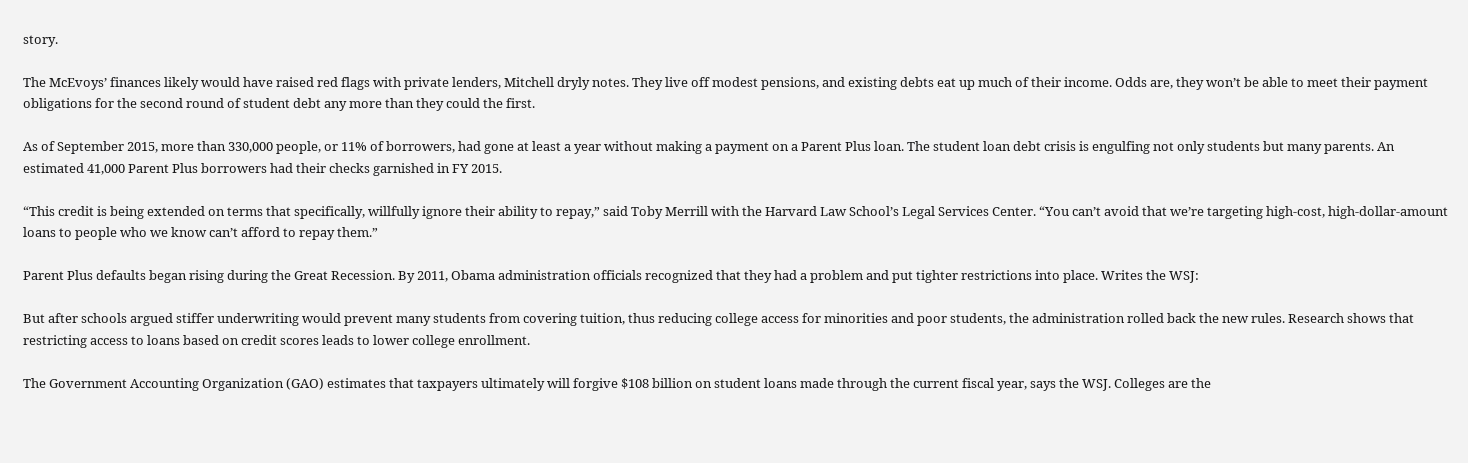story.

The McEvoys’ finances likely would have raised red flags with private lenders, Mitchell dryly notes. They live off modest pensions, and existing debts eat up much of their income. Odds are, they won’t be able to meet their payment obligations for the second round of student debt any more than they could the first.

As of September 2015, more than 330,000 people, or 11% of borrowers, had gone at least a year without making a payment on a Parent Plus loan. The student loan debt crisis is engulfing not only students but many parents. An estimated 41,000 Parent Plus borrowers had their checks garnished in FY 2015.

“This credit is being extended on terms that specifically, willfully ignore their ability to repay,” said Toby Merrill with the Harvard Law School’s Legal Services Center. “You can’t avoid that we’re targeting high-cost, high-dollar-amount loans to people who we know can’t afford to repay them.”

Parent Plus defaults began rising during the Great Recession. By 2011, Obama administration officials recognized that they had a problem and put tighter restrictions into place. Writes the WSJ:

But after schools argued stiffer underwriting would prevent many students from covering tuition, thus reducing college access for minorities and poor students, the administration rolled back the new rules. Research shows that restricting access to loans based on credit scores leads to lower college enrollment.

The Government Accounting Organization (GAO) estimates that taxpayers ultimately will forgive $108 billion on student loans made through the current fiscal year, says the WSJ. Colleges are the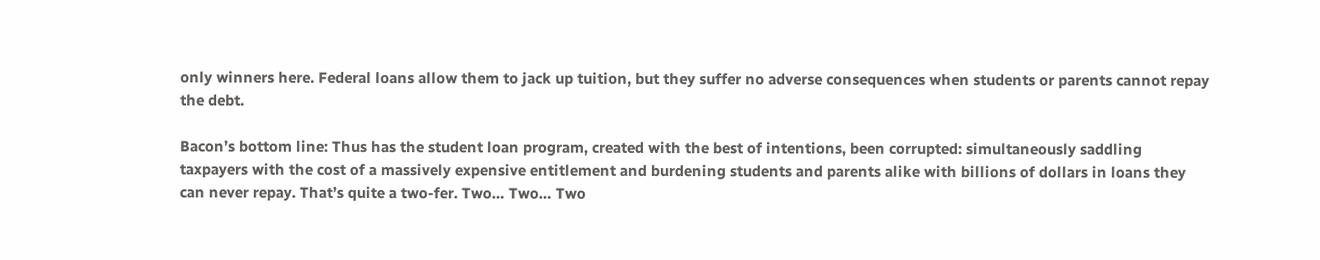only winners here. Federal loans allow them to jack up tuition, but they suffer no adverse consequences when students or parents cannot repay the debt.

Bacon’s bottom line: Thus has the student loan program, created with the best of intentions, been corrupted: simultaneously saddling taxpayers with the cost of a massively expensive entitlement and burdening students and parents alike with billions of dollars in loans they can never repay. That’s quite a two-fer. Two… Two… Two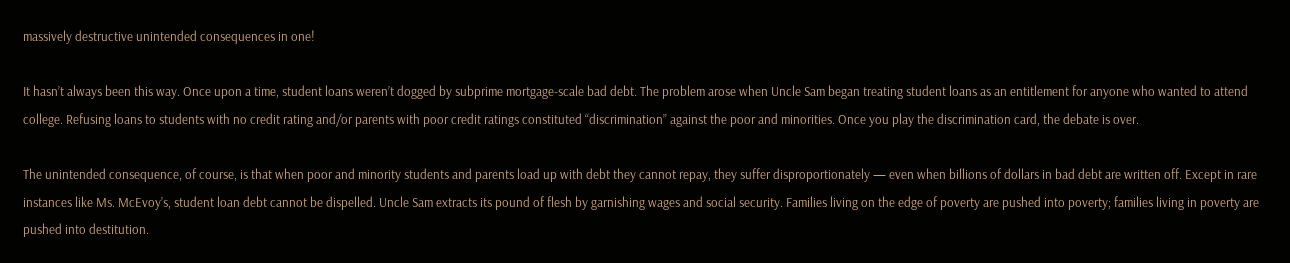massively destructive unintended consequences in one!

It hasn’t always been this way. Once upon a time, student loans weren’t dogged by subprime mortgage-scale bad debt. The problem arose when Uncle Sam began treating student loans as an entitlement for anyone who wanted to attend college. Refusing loans to students with no credit rating and/or parents with poor credit ratings constituted “discrimination” against the poor and minorities. Once you play the discrimination card, the debate is over.

The unintended consequence, of course, is that when poor and minority students and parents load up with debt they cannot repay, they suffer disproportionately — even when billions of dollars in bad debt are written off. Except in rare instances like Ms. McEvoy’s, student loan debt cannot be dispelled. Uncle Sam extracts its pound of flesh by garnishing wages and social security. Families living on the edge of poverty are pushed into poverty; families living in poverty are pushed into destitution.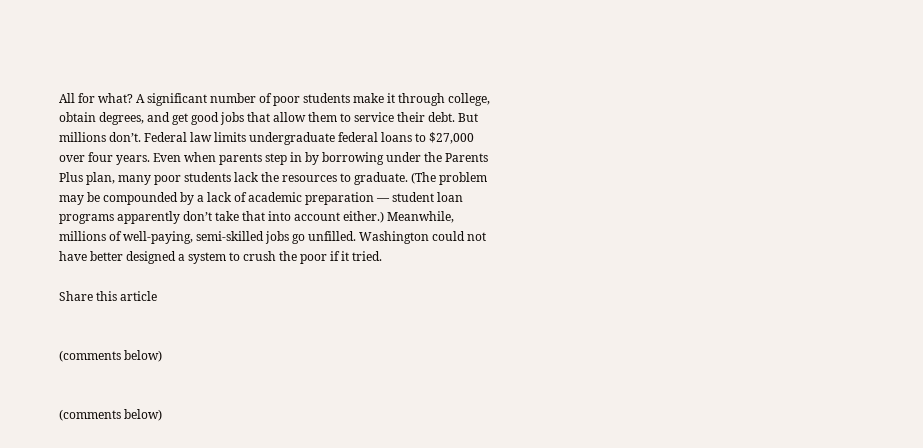All for what? A significant number of poor students make it through college, obtain degrees, and get good jobs that allow them to service their debt. But millions don’t. Federal law limits undergraduate federal loans to $27,000 over four years. Even when parents step in by borrowing under the Parents Plus plan, many poor students lack the resources to graduate. (The problem may be compounded by a lack of academic preparation — student loan programs apparently don’t take that into account either.) Meanwhile, millions of well-paying, semi-skilled jobs go unfilled. Washington could not have better designed a system to crush the poor if it tried.

Share this article


(comments below)


(comments below)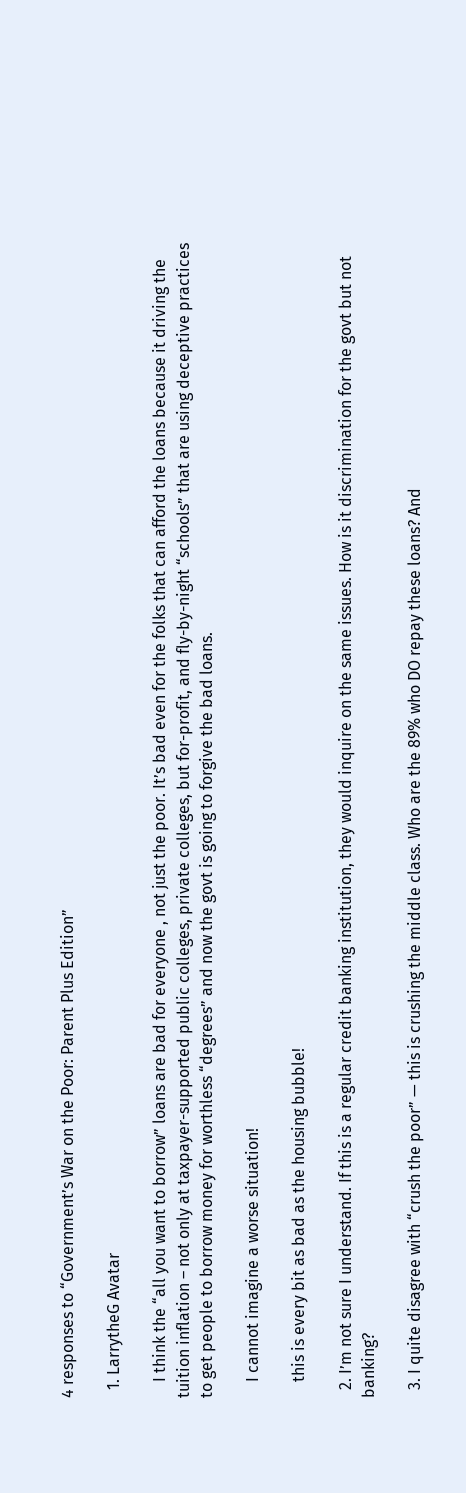4 responses to “Government’s War on the Poor: Parent Plus Edition”

  1. LarrytheG Avatar

    I think the “all you want to borrow” loans are bad for everyone , not just the poor. It’s bad even for the folks that can afford the loans because it driving the tuition inflation – not only at taxpayer-supported public colleges, private colleges, but for-profit, and fly-by-night “schools” that are using deceptive practices to get people to borrow money for worthless “degrees” and now the govt is going to forgive the bad loans.

    I cannot imagine a worse situation!

    this is every bit as bad as the housing bubble!

  2. I’m not sure I understand. If this is a regular credit banking institution, they would inquire on the same issues. How is it discrimination for the govt but not banking?

  3. I quite disagree with “crush the poor” — this is crushing the middle class. Who are the 89% who DO repay these loans? And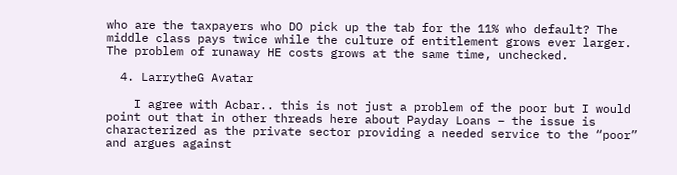who are the taxpayers who DO pick up the tab for the 11% who default? The middle class pays twice while the culture of entitlement grows ever larger. The problem of runaway HE costs grows at the same time, unchecked.

  4. LarrytheG Avatar

    I agree with Acbar.. this is not just a problem of the poor but I would point out that in other threads here about Payday Loans – the issue is characterized as the private sector providing a needed service to the “poor” and argues against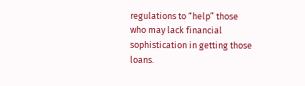regulations to “help” those who may lack financial sophistication in getting those loans.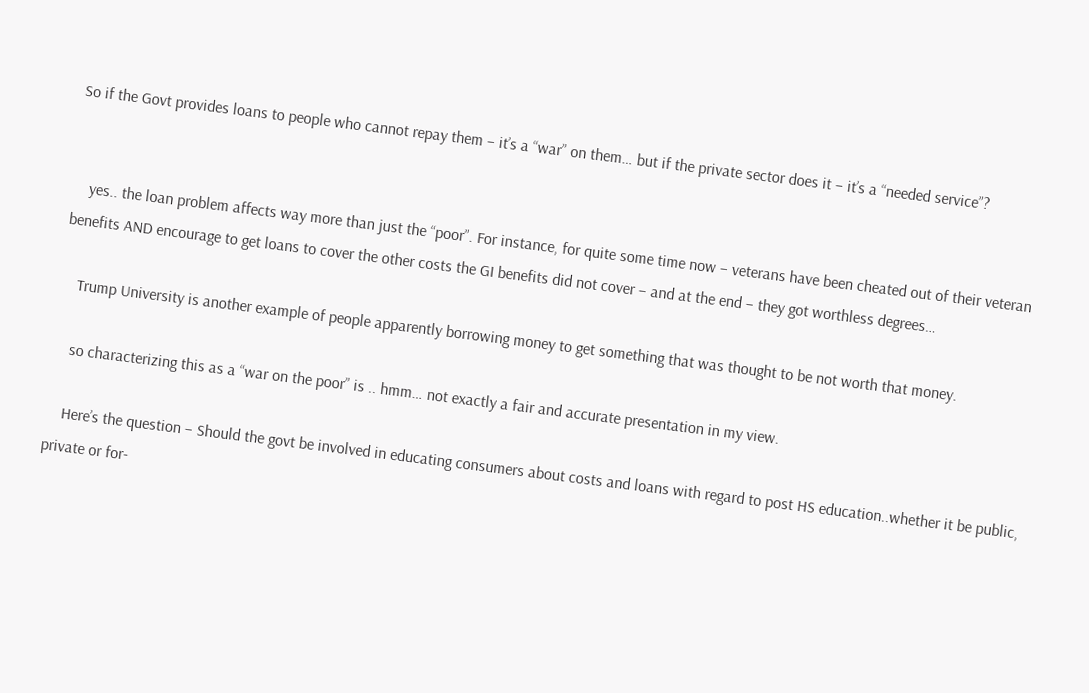So if the Govt provides loans to people who cannot repay them – it’s a “war” on them… but if the private sector does it – it’s a “needed service”?


    yes.. the loan problem affects way more than just the “poor”. For instance, for quite some time now – veterans have been cheated out of their veteran benefits AND encourage to get loans to cover the other costs the GI benefits did not cover – and at the end – they got worthless degrees…

    Trump University is another example of people apparently borrowing money to get something that was thought to be not worth that money.

    so characterizing this as a “war on the poor” is .. hmm… not exactly a fair and accurate presentation in my view.

    Here’s the question – Should the govt be involved in educating consumers about costs and loans with regard to post HS education..whether it be public, private or for-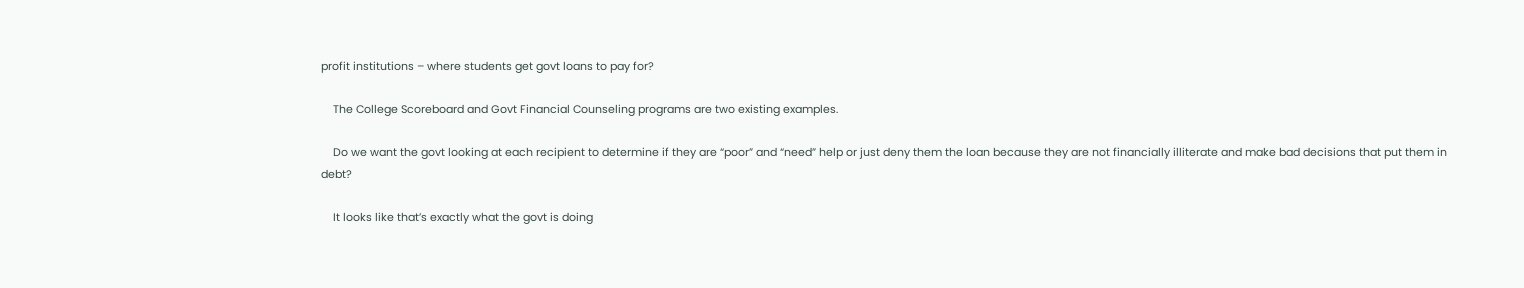profit institutions – where students get govt loans to pay for?

    The College Scoreboard and Govt Financial Counseling programs are two existing examples.

    Do we want the govt looking at each recipient to determine if they are “poor” and “need” help or just deny them the loan because they are not financially illiterate and make bad decisions that put them in debt?

    It looks like that’s exactly what the govt is doing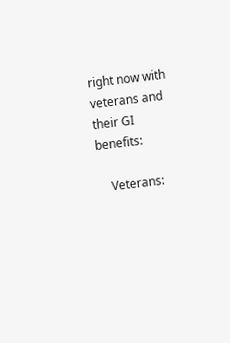right now with veterans and their GI benefits:

    Veterans: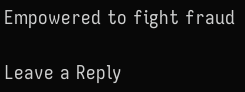Empowered to fight fraud

Leave a Reply